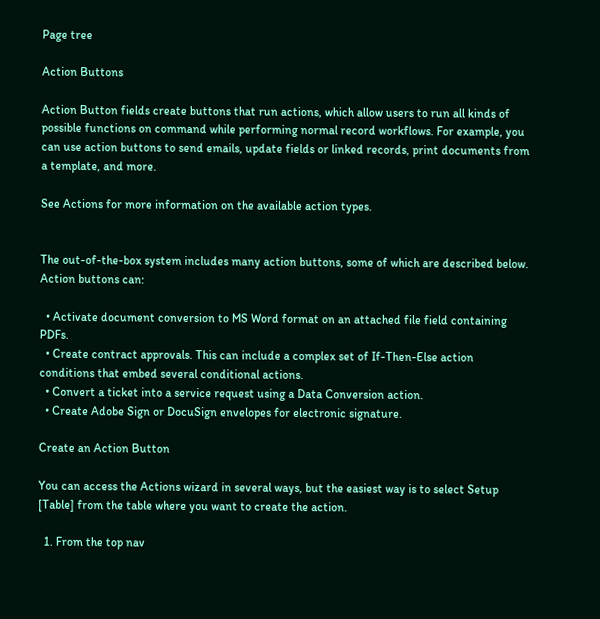Page tree

Action Buttons

Action Button fields create buttons that run actions, which allow users to run all kinds of possible functions on command while performing normal record workflows. For example, you can use action buttons to send emails, update fields or linked records, print documents from a template, and more.

See Actions for more information on the available action types.


The out-of-the-box system includes many action buttons, some of which are described below. Action buttons can:

  • Activate document conversion to MS Word format on an attached file field containing PDFs.
  • Create contract approvals. This can include a complex set of If-Then-Else action conditions that embed several conditional actions.
  • Convert a ticket into a service request using a Data Conversion action.
  • Create Adobe Sign or DocuSign envelopes for electronic signature.

Create an Action Button

You can access the Actions wizard in several ways, but the easiest way is to select Setup [Table] from the table where you want to create the action.

  1. From the top nav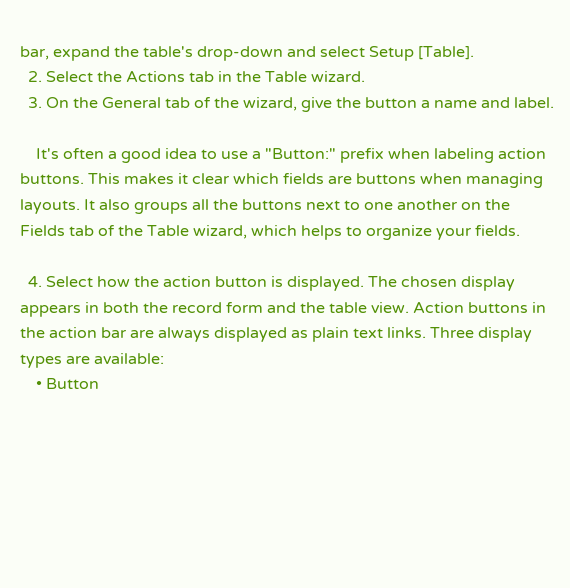bar, expand the table's drop-down and select Setup [Table].
  2. Select the Actions tab in the Table wizard.
  3. On the General tab of the wizard, give the button a name and label.

    It's often a good idea to use a "Button:" prefix when labeling action buttons. This makes it clear which fields are buttons when managing layouts. It also groups all the buttons next to one another on the Fields tab of the Table wizard, which helps to organize your fields.

  4. Select how the action button is displayed. The chosen display appears in both the record form and the table view. Action buttons in the action bar are always displayed as plain text links. Three display types are available:
    • Button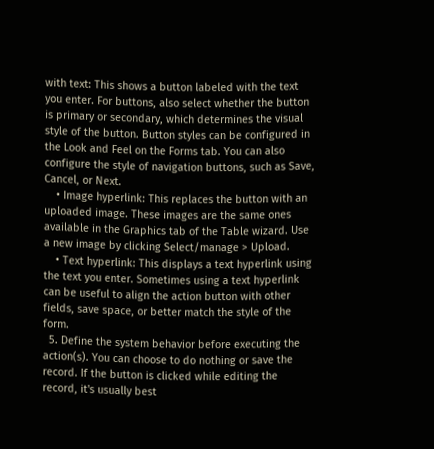with text: This shows a button labeled with the text you enter. For buttons, also select whether the button is primary or secondary, which determines the visual style of the button. Button styles can be configured in the Look and Feel on the Forms tab. You can also configure the style of navigation buttons, such as Save, Cancel, or Next.
    • Image hyperlink: This replaces the button with an uploaded image. These images are the same ones available in the Graphics tab of the Table wizard. Use a new image by clicking Select/manage > Upload.
    • Text hyperlink: This displays a text hyperlink using the text you enter. Sometimes using a text hyperlink can be useful to align the action button with other fields, save space, or better match the style of the form.
  5. Define the system behavior before executing the action(s). You can choose to do nothing or save the record. If the button is clicked while editing the record, it's usually best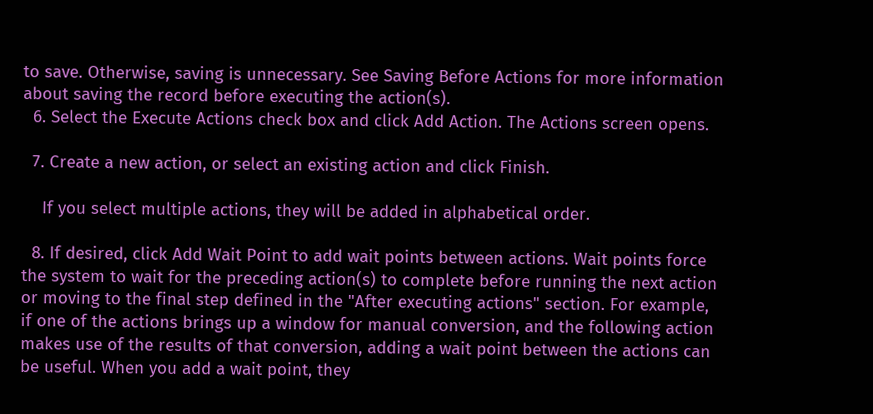to save. Otherwise, saving is unnecessary. See Saving Before Actions for more information about saving the record before executing the action(s).
  6. Select the Execute Actions check box and click Add Action. The Actions screen opens.

  7. Create a new action, or select an existing action and click Finish.

    If you select multiple actions, they will be added in alphabetical order.

  8. If desired, click Add Wait Point to add wait points between actions. Wait points force the system to wait for the preceding action(s) to complete before running the next action or moving to the final step defined in the "After executing actions" section. For example, if one of the actions brings up a window for manual conversion, and the following action makes use of the results of that conversion, adding a wait point between the actions can be useful. When you add a wait point, they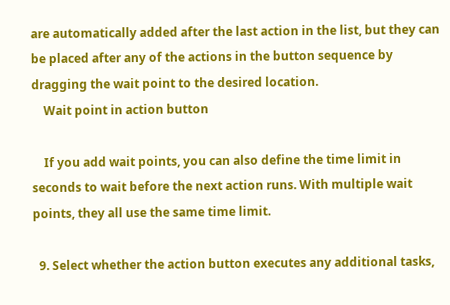are automatically added after the last action in the list, but they can be placed after any of the actions in the button sequence by dragging the wait point to the desired location.
    Wait point in action button

    If you add wait points, you can also define the time limit in seconds to wait before the next action runs. With multiple wait points, they all use the same time limit.

  9. Select whether the action button executes any additional tasks,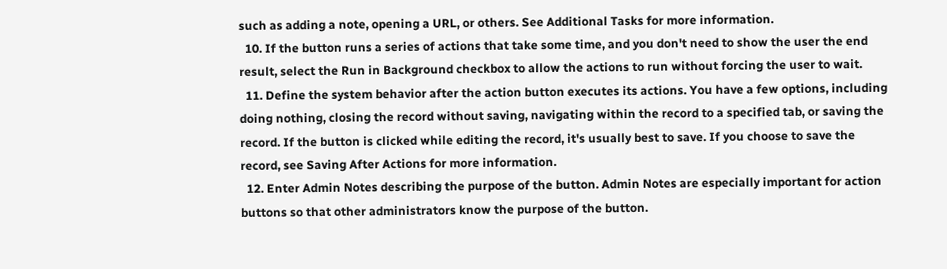such as adding a note, opening a URL, or others. See Additional Tasks for more information.
  10. If the button runs a series of actions that take some time, and you don't need to show the user the end result, select the Run in Background checkbox to allow the actions to run without forcing the user to wait.
  11. Define the system behavior after the action button executes its actions. You have a few options, including doing nothing, closing the record without saving, navigating within the record to a specified tab, or saving the record. If the button is clicked while editing the record, it's usually best to save. If you choose to save the record, see Saving After Actions for more information.
  12. Enter Admin Notes describing the purpose of the button. Admin Notes are especially important for action buttons so that other administrators know the purpose of the button.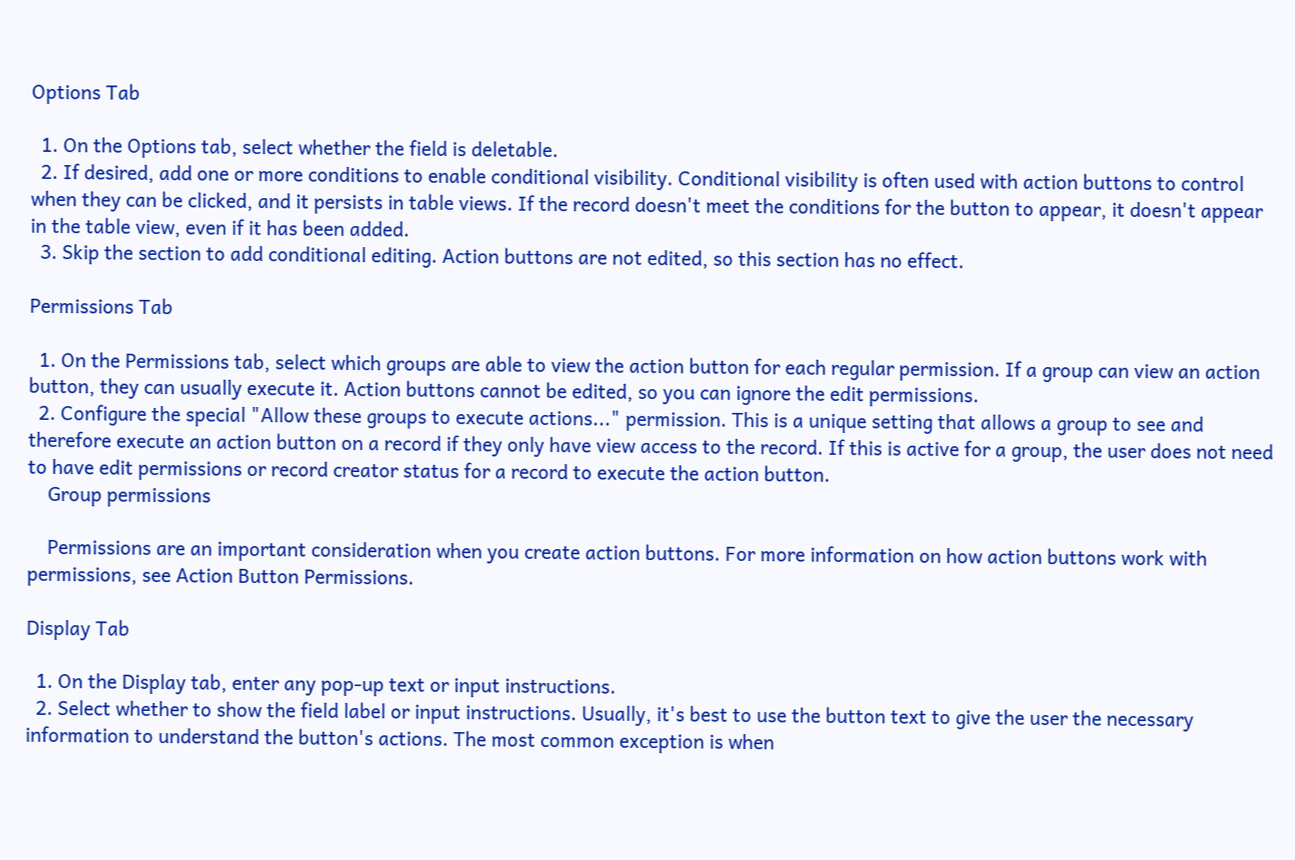Options Tab

  1. On the Options tab, select whether the field is deletable.
  2. If desired, add one or more conditions to enable conditional visibility. Conditional visibility is often used with action buttons to control when they can be clicked, and it persists in table views. If the record doesn't meet the conditions for the button to appear, it doesn't appear in the table view, even if it has been added.
  3. Skip the section to add conditional editing. Action buttons are not edited, so this section has no effect.

Permissions Tab

  1. On the Permissions tab, select which groups are able to view the action button for each regular permission. If a group can view an action button, they can usually execute it. Action buttons cannot be edited, so you can ignore the edit permissions.
  2. Configure the special "Allow these groups to execute actions..." permission. This is a unique setting that allows a group to see and therefore execute an action button on a record if they only have view access to the record. If this is active for a group, the user does not need to have edit permissions or record creator status for a record to execute the action button.
    Group permissions

    Permissions are an important consideration when you create action buttons. For more information on how action buttons work with permissions, see Action Button Permissions.

Display Tab

  1. On the Display tab, enter any pop-up text or input instructions.
  2. Select whether to show the field label or input instructions. Usually, it's best to use the button text to give the user the necessary information to understand the button's actions. The most common exception is when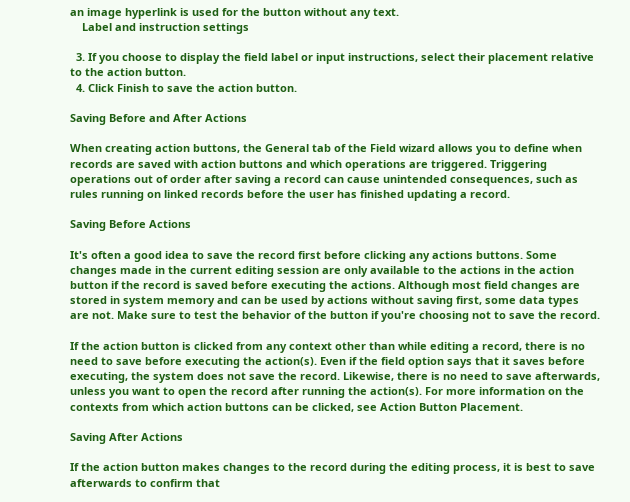an image hyperlink is used for the button without any text.
    Label and instruction settings

  3. If you choose to display the field label or input instructions, select their placement relative to the action button.
  4. Click Finish to save the action button.

Saving Before and After Actions

When creating action buttons, the General tab of the Field wizard allows you to define when records are saved with action buttons and which operations are triggered. Triggering operations out of order after saving a record can cause unintended consequences, such as rules running on linked records before the user has finished updating a record.

Saving Before Actions

It's often a good idea to save the record first before clicking any actions buttons. Some changes made in the current editing session are only available to the actions in the action button if the record is saved before executing the actions. Although most field changes are stored in system memory and can be used by actions without saving first, some data types are not. Make sure to test the behavior of the button if you're choosing not to save the record.

If the action button is clicked from any context other than while editing a record, there is no need to save before executing the action(s). Even if the field option says that it saves before executing, the system does not save the record. Likewise, there is no need to save afterwards, unless you want to open the record after running the action(s). For more information on the contexts from which action buttons can be clicked, see Action Button Placement.

Saving After Actions

If the action button makes changes to the record during the editing process, it is best to save afterwards to confirm that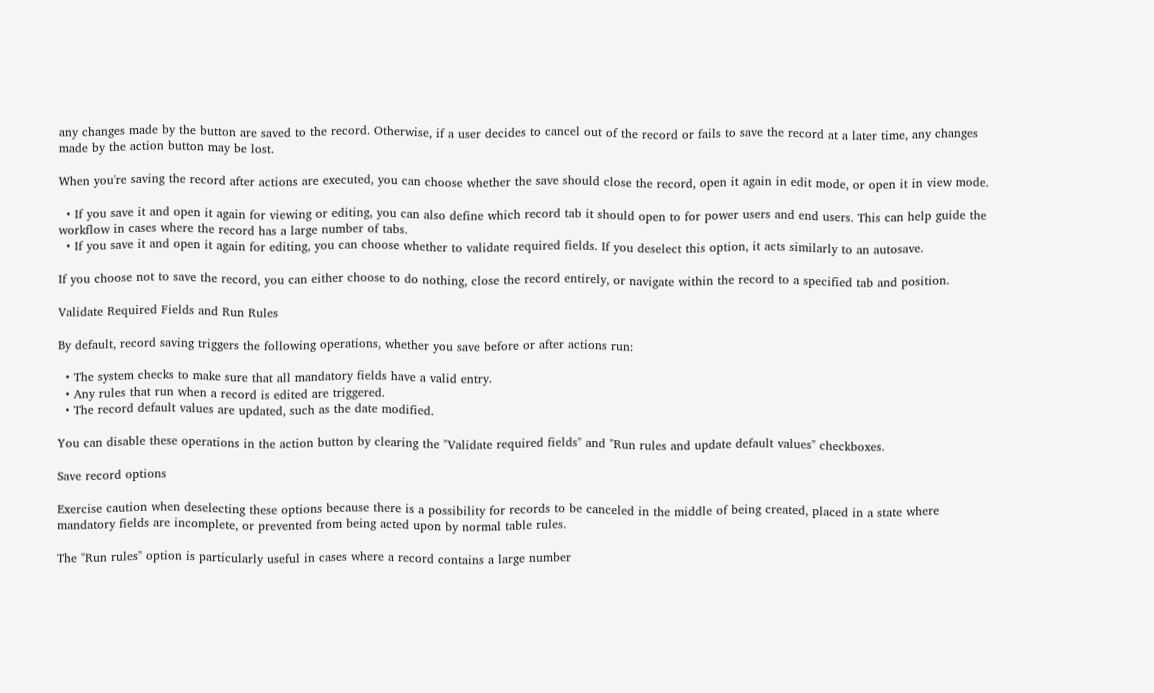any changes made by the button are saved to the record. Otherwise, if a user decides to cancel out of the record or fails to save the record at a later time, any changes made by the action button may be lost.

When you're saving the record after actions are executed, you can choose whether the save should close the record, open it again in edit mode, or open it in view mode.

  • If you save it and open it again for viewing or editing, you can also define which record tab it should open to for power users and end users. This can help guide the workflow in cases where the record has a large number of tabs.
  • If you save it and open it again for editing, you can choose whether to validate required fields. If you deselect this option, it acts similarly to an autosave.

If you choose not to save the record, you can either choose to do nothing, close the record entirely, or navigate within the record to a specified tab and position.

Validate Required Fields and Run Rules

By default, record saving triggers the following operations, whether you save before or after actions run:

  • The system checks to make sure that all mandatory fields have a valid entry.
  • Any rules that run when a record is edited are triggered.
  • The record default values are updated, such as the date modified.

You can disable these operations in the action button by clearing the "Validate required fields" and "Run rules and update default values" checkboxes.

Save record options

Exercise caution when deselecting these options because there is a possibility for records to be canceled in the middle of being created, placed in a state where mandatory fields are incomplete, or prevented from being acted upon by normal table rules.

The "Run rules" option is particularly useful in cases where a record contains a large number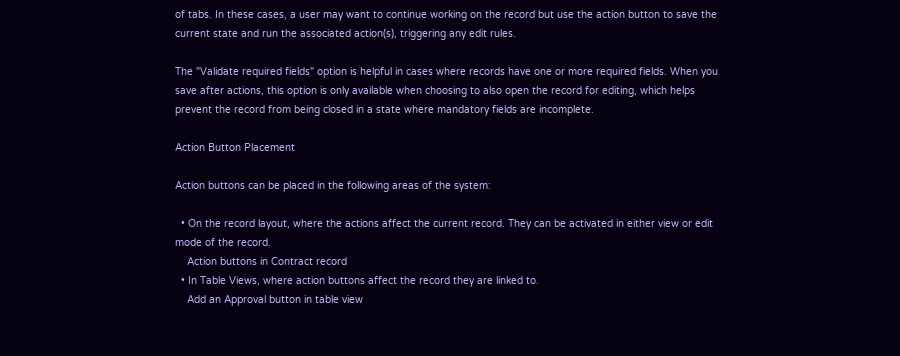of tabs. In these cases, a user may want to continue working on the record but use the action button to save the current state and run the associated action(s), triggering any edit rules.

The "Validate required fields" option is helpful in cases where records have one or more required fields. When you save after actions, this option is only available when choosing to also open the record for editing, which helps prevent the record from being closed in a state where mandatory fields are incomplete.

Action Button Placement

Action buttons can be placed in the following areas of the system:

  • On the record layout, where the actions affect the current record. They can be activated in either view or edit mode of the record.
    Action buttons in Contract record
  • In Table Views, where action buttons affect the record they are linked to.
    Add an Approval button in table view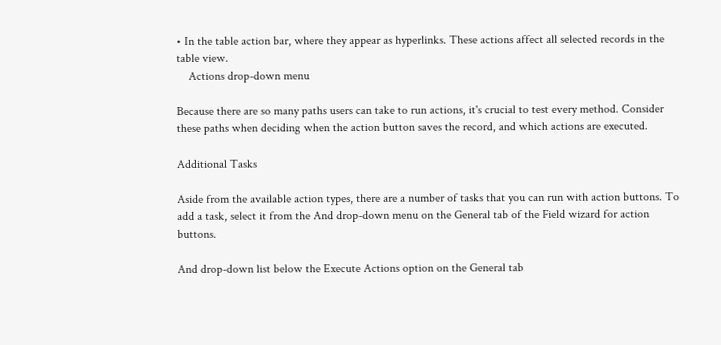• In the table action bar, where they appear as hyperlinks. These actions affect all selected records in the table view.
    Actions drop-down menu

Because there are so many paths users can take to run actions, it's crucial to test every method. Consider these paths when deciding when the action button saves the record, and which actions are executed.

Additional Tasks

Aside from the available action types, there are a number of tasks that you can run with action buttons. To add a task, select it from the And drop-down menu on the General tab of the Field wizard for action buttons.

And drop-down list below the Execute Actions option on the General tab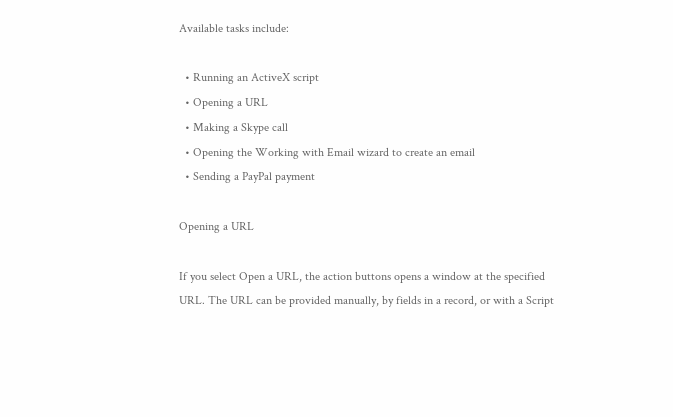Available tasks include:

  • Running an ActiveX script
  • Opening a URL
  • Making a Skype call
  • Opening the Working with Email wizard to create an email
  • Sending a PayPal payment

Opening a URL

If you select Open a URL, the action buttons opens a window at the specified URL. The URL can be provided manually, by fields in a record, or with a Script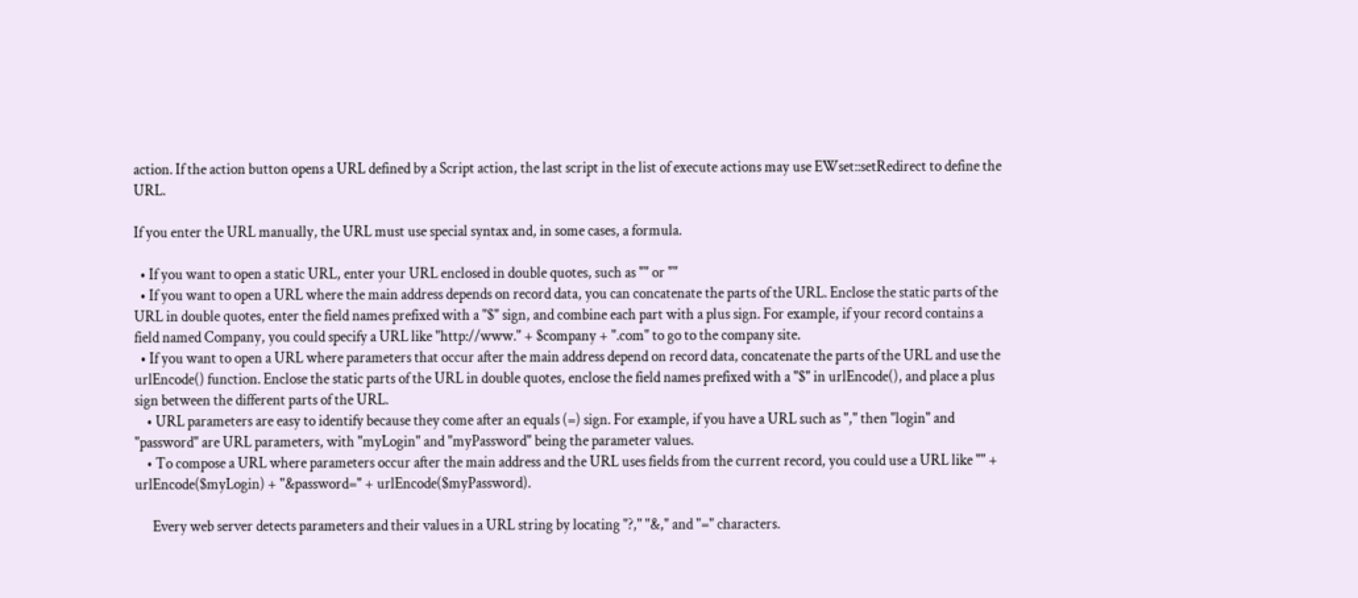action. If the action button opens a URL defined by a Script action, the last script in the list of execute actions may use EWset::setRedirect to define the URL.

If you enter the URL manually, the URL must use special syntax and, in some cases, a formula.

  • If you want to open a static URL, enter your URL enclosed in double quotes, such as "" or ""
  • If you want to open a URL where the main address depends on record data, you can concatenate the parts of the URL. Enclose the static parts of the URL in double quotes, enter the field names prefixed with a "$" sign, and combine each part with a plus sign. For example, if your record contains a field named Company, you could specify a URL like "http://www." + $company + ".com" to go to the company site.
  • If you want to open a URL where parameters that occur after the main address depend on record data, concatenate the parts of the URL and use the urlEncode() function. Enclose the static parts of the URL in double quotes, enclose the field names prefixed with a "$" in urlEncode(), and place a plus sign between the different parts of the URL.
    • URL parameters are easy to identify because they come after an equals (=) sign. For example, if you have a URL such as "," then "login" and "password" are URL parameters, with "myLogin" and "myPassword" being the parameter values.
    • To compose a URL where parameters occur after the main address and the URL uses fields from the current record, you could use a URL like "" + urlEncode($myLogin) + "&password=" + urlEncode($myPassword).

      Every web server detects parameters and their values in a URL string by locating "?," "&," and "=" characters.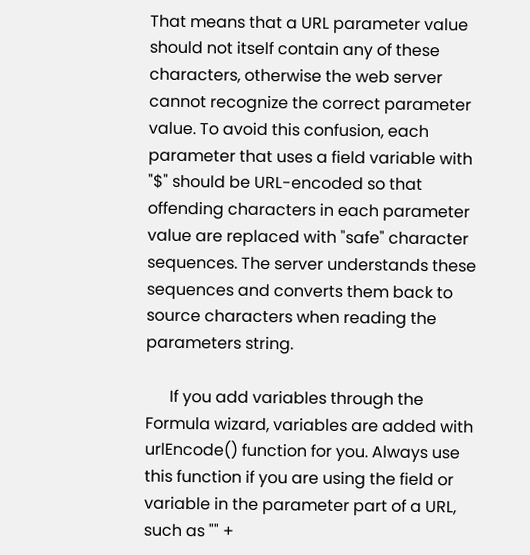That means that a URL parameter value should not itself contain any of these characters, otherwise the web server cannot recognize the correct parameter value. To avoid this confusion, each parameter that uses a field variable with "$" should be URL-encoded so that offending characters in each parameter value are replaced with "safe" character sequences. The server understands these sequences and converts them back to source characters when reading the parameters string.

      If you add variables through the Formula wizard, variables are added with urlEncode() function for you. Always use this function if you are using the field or variable in the parameter part of a URL, such as "" +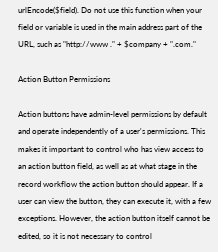urlEncode($field). Do not use this function when your field or variable is used in the main address part of the URL, such as "http://www ." + $company + ".com."

Action Button Permissions

Action buttons have admin-level permissions by default and operate independently of a user's permissions. This makes it important to control who has view access to an action button field, as well as at what stage in the record workflow the action button should appear. If a user can view the button, they can execute it, with a few exceptions. However, the action button itself cannot be edited, so it is not necessary to control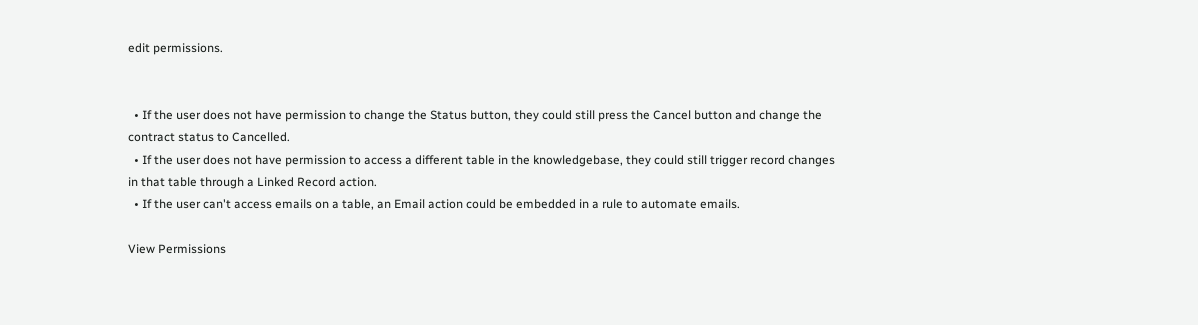edit permissions.


  • If the user does not have permission to change the Status button, they could still press the Cancel button and change the contract status to Cancelled.
  • If the user does not have permission to access a different table in the knowledgebase, they could still trigger record changes in that table through a Linked Record action.
  • If the user can't access emails on a table, an Email action could be embedded in a rule to automate emails.

View Permissions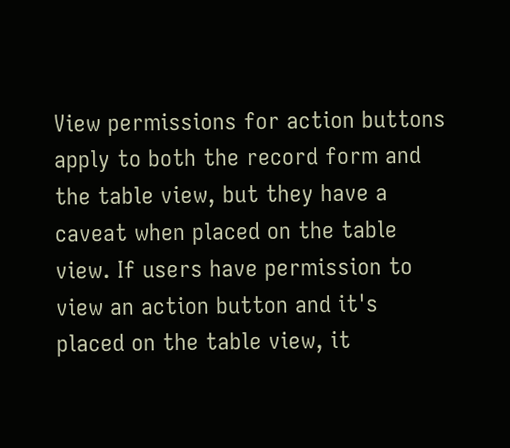View permissions for action buttons apply to both the record form and the table view, but they have a caveat when placed on the table view. If users have permission to view an action button and it's placed on the table view, it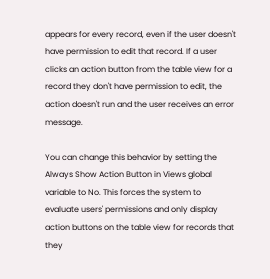appears for every record, even if the user doesn't have permission to edit that record. If a user clicks an action button from the table view for a record they don't have permission to edit, the action doesn't run and the user receives an error message.

You can change this behavior by setting the Always Show Action Button in Views global variable to No. This forces the system to evaluate users' permissions and only display action buttons on the table view for records that they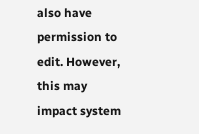also have permission to edit. However, this may impact system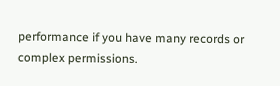performance if you have many records or complex permissions.